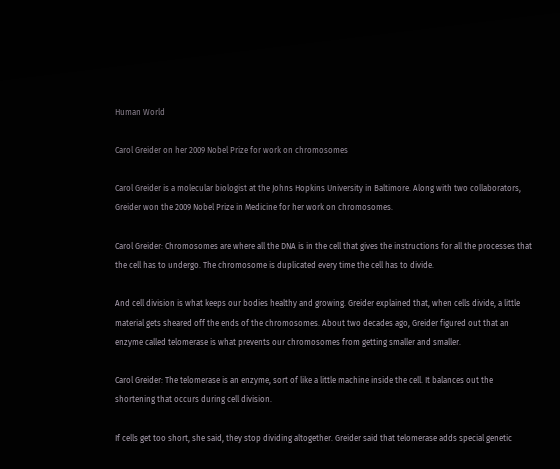Human World

Carol Greider on her 2009 Nobel Prize for work on chromosomes

Carol Greider is a molecular biologist at the Johns Hopkins University in Baltimore. Along with two collaborators, Greider won the 2009 Nobel Prize in Medicine for her work on chromosomes.

Carol Greider: Chromosomes are where all the DNA is in the cell that gives the instructions for all the processes that the cell has to undergo. The chromosome is duplicated every time the cell has to divide.

And cell division is what keeps our bodies healthy and growing. Greider explained that, when cells divide, a little material gets sheared off the ends of the chromosomes. About two decades ago, Greider figured out that an enzyme called telomerase is what prevents our chromosomes from getting smaller and smaller.

Carol Greider: The telomerase is an enzyme, sort of like a little machine inside the cell. It balances out the shortening that occurs during cell division.

If cells get too short, she said, they stop dividing altogether. Greider said that telomerase adds special genetic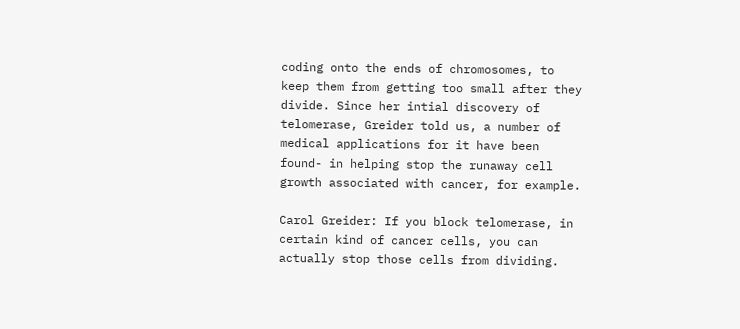coding onto the ends of chromosomes, to keep them from getting too small after they divide. Since her intial discovery of telomerase, Greider told us, a number of medical applications for it have been found- in helping stop the runaway cell growth associated with cancer, for example.

Carol Greider: If you block telomerase, in certain kind of cancer cells, you can actually stop those cells from dividing.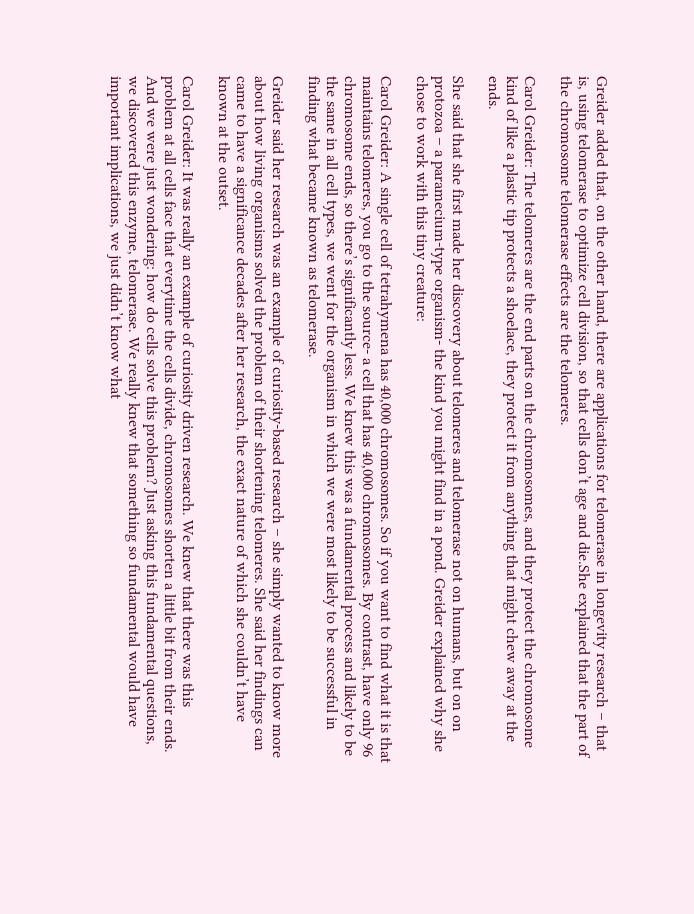Greider added that, on the other hand, there are applications for telomerase in longevity research – that is, using telomerase to optimize cell division, so that cells don’t age and die.She explained that the part of the chromosome telomerase effects are the telomeres.

Carol Greider: The telomeres are the end parts on the chromosomes, and they protect the chromosome kind of like a plastic tip protects a shoelace, they protect it from anything that might chew away at the ends.

She said that she first made her discovery about telomeres and telomerase not on humans, but on on protozoa – a paramecium-type organism- the kind you might find in a pond. Greider explained why she chose to work with this tiny creature:

Carol Greider: A single cell of tetrahymena has 40,000 chromosomes. So if you want to find what it is that maintains telomeres, you go to the source- a cell that has 40,000 chromosomes. By contrast, have only 96 chromosome ends, so there’s significantly less. We knew this was a fundamental process and likely to be the same in all cell types, we went for the organism in which we were most likely to be successful in finding what became known as telomerase.

Greider said her research was an example of curiosity-based research – she simply wanted to know more about how living organisms solved the problem of their shortening telomeres. She said her findings can came to have a significance decades after her research, the exact nature of which she couldn’t have known at the outset.

Carol Greider: It was really an example of curiosity driven research. We knew that there was this problem at all cells face that everytime the cells divide, chromosomes shorten a little bit from their ends. And we were just wondering: how do cells solve this problem? Just asking this fundamental questions, we discovered this enzyme, telomerase. We really knew that something so fundamental would have important implications, we just didn’t know what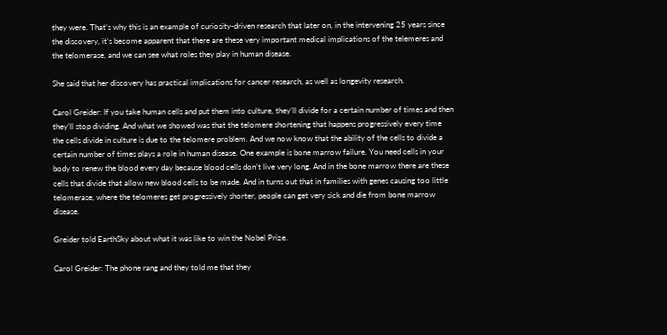they were. That’s why this is an example of curiosity-driven research that later on, in the intervening 25 years since the discovery, it’s become apparent that there are these very important medical implications of the telemeres and the telomerase, and we can see what roles they play in human disease.

She said that her discovery has practical implications for cancer research, as well as longevity research.

Carol Greider: If you take human cells and put them into culture, they’ll divide for a certain number of times and then they’ll stop dividing. And what we showed was that the telomere shortening that happens progressively every time the cells divide in culture is due to the telomere problem. And we now know that the ability of the cells to divide a certain number of times plays a role in human disease. One example is bone marrow failure. You need cells in your body to renew the blood every day because blood cells don’t live very long. And in the bone marrow there are these cells that divide that allow new blood cells to be made. And in turns out that in families with genes causing too little telomerase, where the telomeres get progressively shorter, people can get very sick and die from bone marrow disease.

Greider told EarthSky about what it was like to win the Nobel Prize.

Carol Greider: The phone rang and they told me that they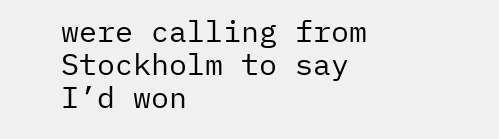were calling from Stockholm to say I’d won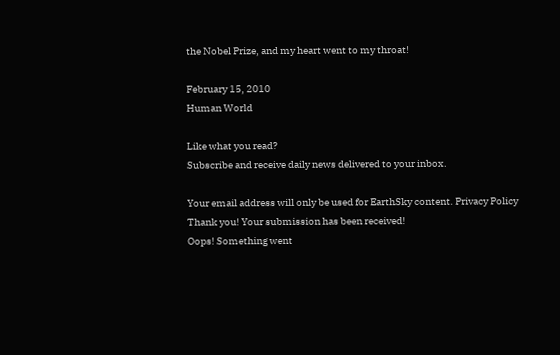the Nobel Prize, and my heart went to my throat!

February 15, 2010
Human World

Like what you read?
Subscribe and receive daily news delivered to your inbox.

Your email address will only be used for EarthSky content. Privacy Policy
Thank you! Your submission has been received!
Oops! Something went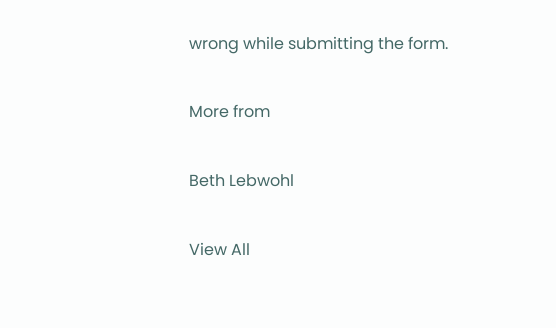wrong while submitting the form.

More from

Beth Lebwohl

View All